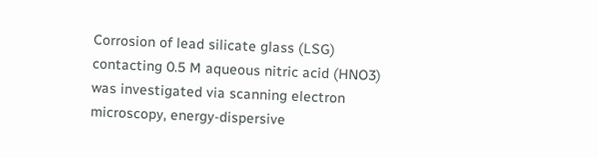Corrosion of lead silicate glass (LSG) contacting 0.5 M aqueous nitric acid (HNO3) was investigated via scanning electron microscopy, energy-dispersive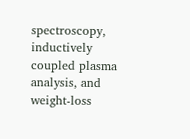spectroscopy, inductively coupled plasma analysis, and weight-loss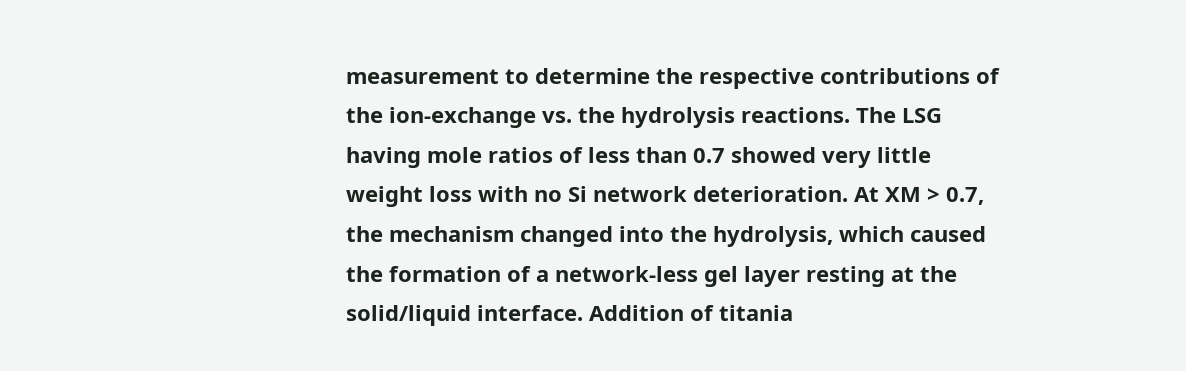measurement to determine the respective contributions of the ion-exchange vs. the hydrolysis reactions. The LSG having mole ratios of less than 0.7 showed very little weight loss with no Si network deterioration. At XM > 0.7, the mechanism changed into the hydrolysis, which caused the formation of a network-less gel layer resting at the solid/liquid interface. Addition of titania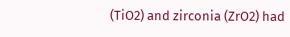(TiO2) and zirconia (ZrO2) had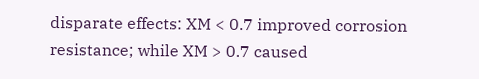disparate effects: XM < 0.7 improved corrosion resistance; while XM > 0.7 caused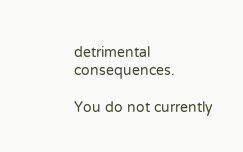detrimental consequences.

You do not currently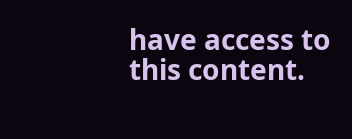have access to this content.